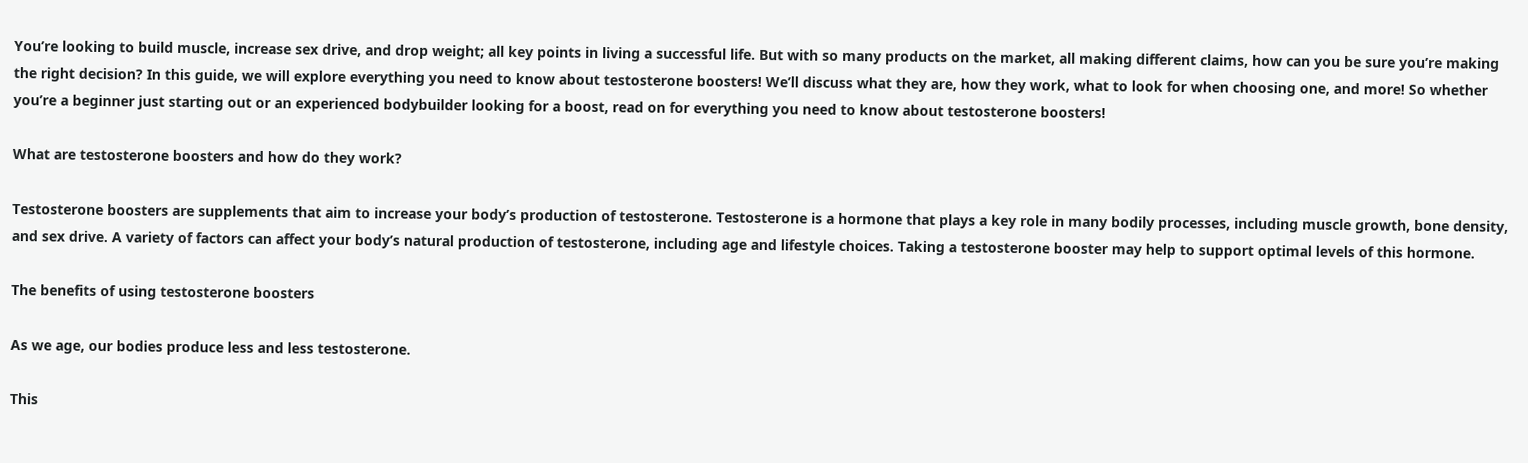You’re looking to build muscle, increase sex drive, and drop weight; all key points in living a successful life. But with so many products on the market, all making different claims, how can you be sure you’re making the right decision? In this guide, we will explore everything you need to know about testosterone boosters! We’ll discuss what they are, how they work, what to look for when choosing one, and more! So whether you’re a beginner just starting out or an experienced bodybuilder looking for a boost, read on for everything you need to know about testosterone boosters!

What are testosterone boosters and how do they work?

Testosterone boosters are supplements that aim to increase your body’s production of testosterone. Testosterone is a hormone that plays a key role in many bodily processes, including muscle growth, bone density, and sex drive. A variety of factors can affect your body’s natural production of testosterone, including age and lifestyle choices. Taking a testosterone booster may help to support optimal levels of this hormone.

The benefits of using testosterone boosters

As we age, our bodies produce less and less testosterone.

This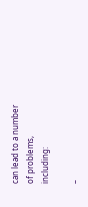can lead to a number of problems, including:

–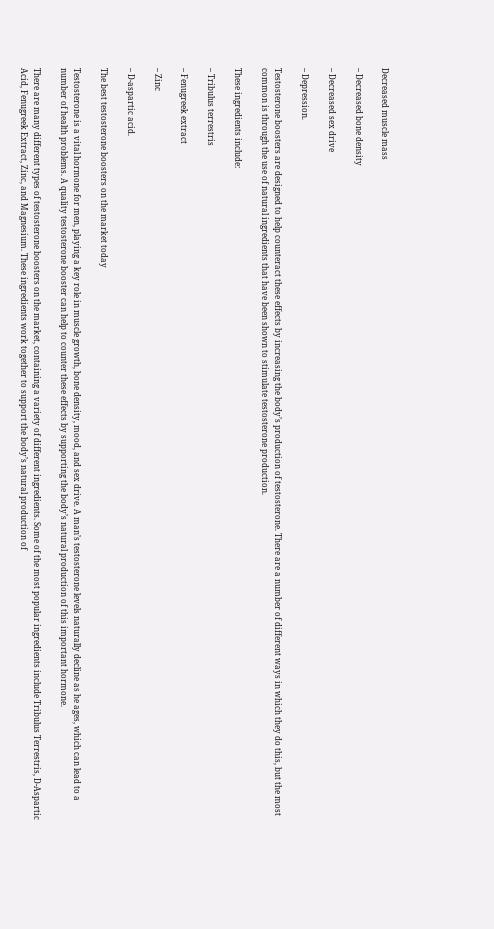Decreased muscle mass

– Decreased bone density

– Decreased sex drive

– Depression.

Testosterone boosters are designed to help counteract these effects by increasing the body’s production of testosterone. There are a number of different ways in which they do this, but the most common is through the use of natural ingredients that have been shown to stimulate testosterone production.

These ingredients include:

– Tribulus terrestris

– Fenugreek extract

– Zinc

– D-aspartic acid.

The best testosterone boosters on the market today

Testosterone is a vital hormone for men, playing a key role in muscle growth, bone density, mood, and sex drive. A man’s testosterone levels naturally decline as he ages, which can lead to a number of health problems. A quality testosterone booster can help to counter these effects by supporting the body’s natural production of this important hormone.

There are many different types of testosterone boosters on the market, containing a variety of different ingredients. Some of the most popular ingredients include Tribulus Terrestris, D-Aspartic Acid, Fenugreek Extract, Zinc, and Magnesium. These ingredients work together to support the body’s natural production of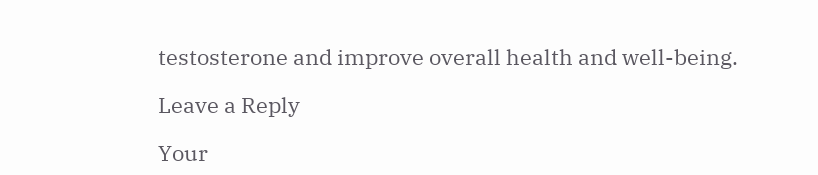testosterone and improve overall health and well-being.

Leave a Reply

Your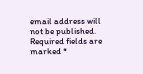email address will not be published. Required fields are marked *